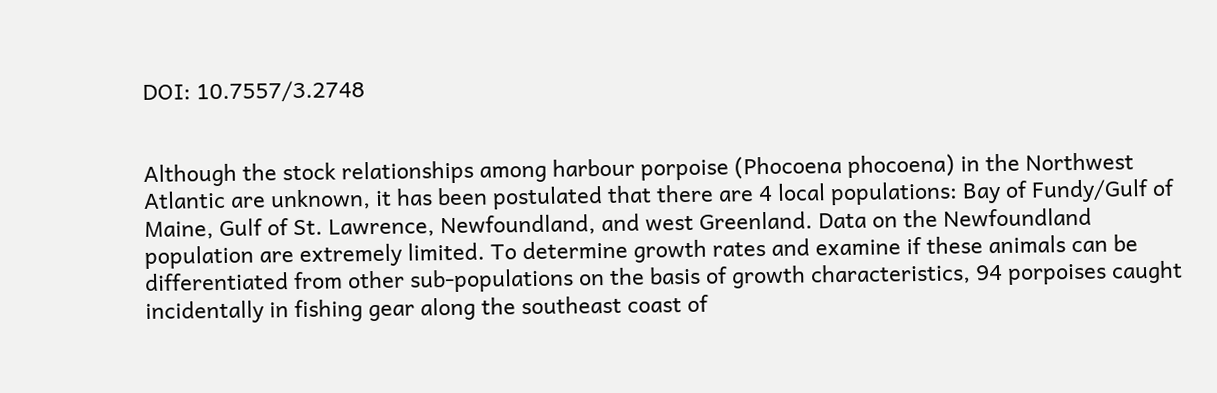DOI: 10.7557/3.2748


Although the stock relationships among harbour porpoise (Phocoena phocoena) in the Northwest Atlantic are unknown, it has been postulated that there are 4 local populations: Bay of Fundy/Gulf of Maine, Gulf of St. Lawrence, Newfoundland, and west Greenland. Data on the Newfoundland population are extremely limited. To determine growth rates and examine if these animals can be differentiated from other sub-populations on the basis of growth characteristics, 94 porpoises caught incidentally in fishing gear along the southeast coast of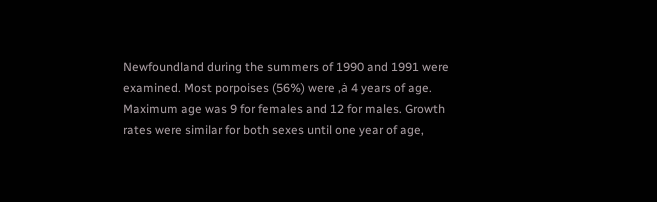Newfoundland during the summers of 1990 and 1991 were examined. Most porpoises (56%) were ‚ȧ 4 years of age. Maximum age was 9 for females and 12 for males. Growth rates were similar for both sexes until one year of age,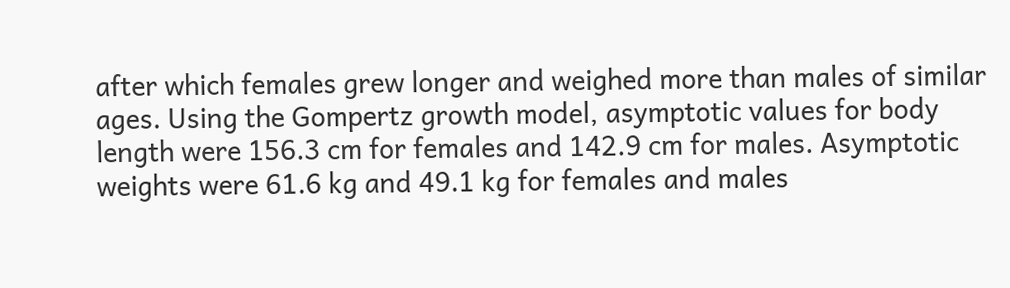after which females grew longer and weighed more than males of similar ages. Using the Gompertz growth model, asymptotic values for body length were 156.3 cm for females and 142.9 cm for males. Asymptotic weights were 61.6 kg and 49.1 kg for females and males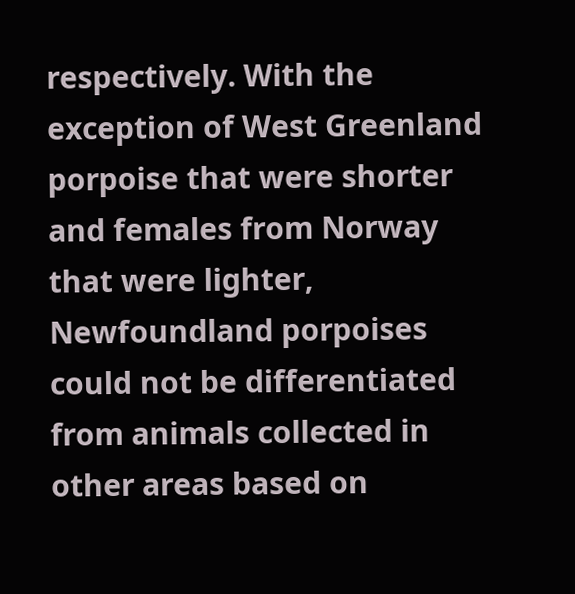respectively. With the exception of West Greenland porpoise that were shorter and females from Norway that were lighter, Newfoundland porpoises could not be differentiated from animals collected in other areas based on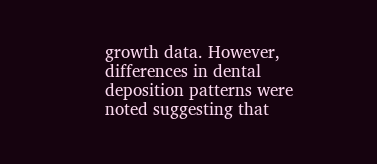growth data. However, differences in dental deposition patterns were noted suggesting that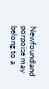Newfoundland porpoise may belong to a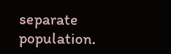separate population.